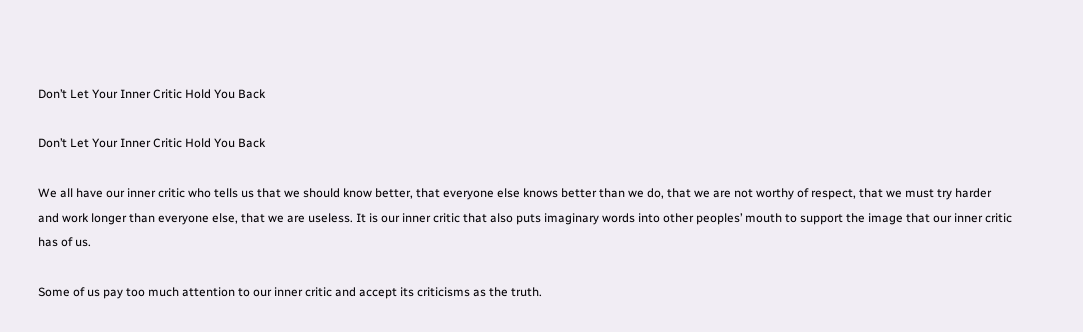Don’t Let Your Inner Critic Hold You Back

Don’t Let Your Inner Critic Hold You Back

We all have our inner critic who tells us that we should know better, that everyone else knows better than we do, that we are not worthy of respect, that we must try harder and work longer than everyone else, that we are useless. It is our inner critic that also puts imaginary words into other peoples’ mouth to support the image that our inner critic has of us.

Some of us pay too much attention to our inner critic and accept its criticisms as the truth.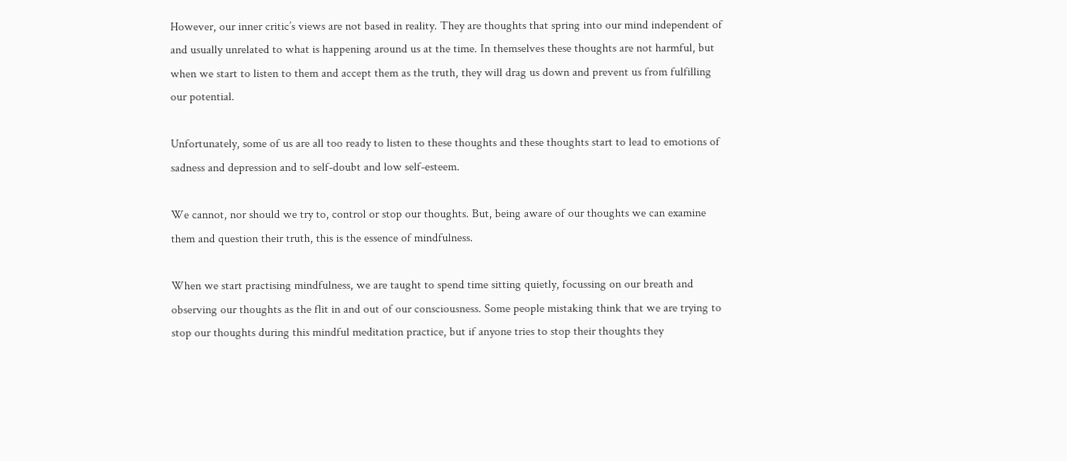However, our inner critic’s views are not based in reality. They are thoughts that spring into our mind independent of and usually unrelated to what is happening around us at the time. In themselves these thoughts are not harmful, but when we start to listen to them and accept them as the truth, they will drag us down and prevent us from fulfilling our potential.

Unfortunately, some of us are all too ready to listen to these thoughts and these thoughts start to lead to emotions of sadness and depression and to self-doubt and low self-esteem.

We cannot, nor should we try to, control or stop our thoughts. But, being aware of our thoughts we can examine them and question their truth, this is the essence of mindfulness.

When we start practising mindfulness, we are taught to spend time sitting quietly, focussing on our breath and observing our thoughts as the flit in and out of our consciousness. Some people mistaking think that we are trying to stop our thoughts during this mindful meditation practice, but if anyone tries to stop their thoughts they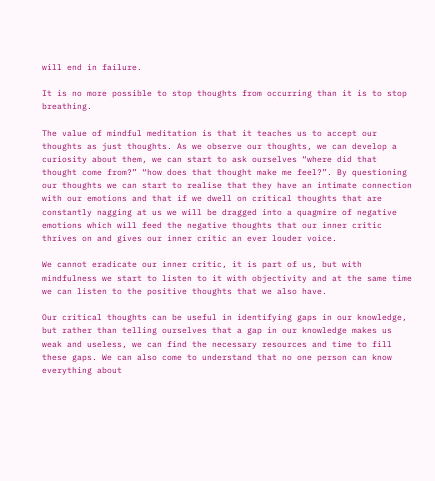will end in failure.

It is no more possible to stop thoughts from occurring than it is to stop breathing.

The value of mindful meditation is that it teaches us to accept our thoughts as just thoughts. As we observe our thoughts, we can develop a curiosity about them, we can start to ask ourselves “where did that thought come from?” “how does that thought make me feel?”. By questioning our thoughts we can start to realise that they have an intimate connection with our emotions and that if we dwell on critical thoughts that are constantly nagging at us we will be dragged into a quagmire of negative emotions which will feed the negative thoughts that our inner critic thrives on and gives our inner critic an ever louder voice.

We cannot eradicate our inner critic, it is part of us, but with mindfulness we start to listen to it with objectivity and at the same time we can listen to the positive thoughts that we also have.

Our critical thoughts can be useful in identifying gaps in our knowledge, but rather than telling ourselves that a gap in our knowledge makes us weak and useless, we can find the necessary resources and time to fill these gaps. We can also come to understand that no one person can know everything about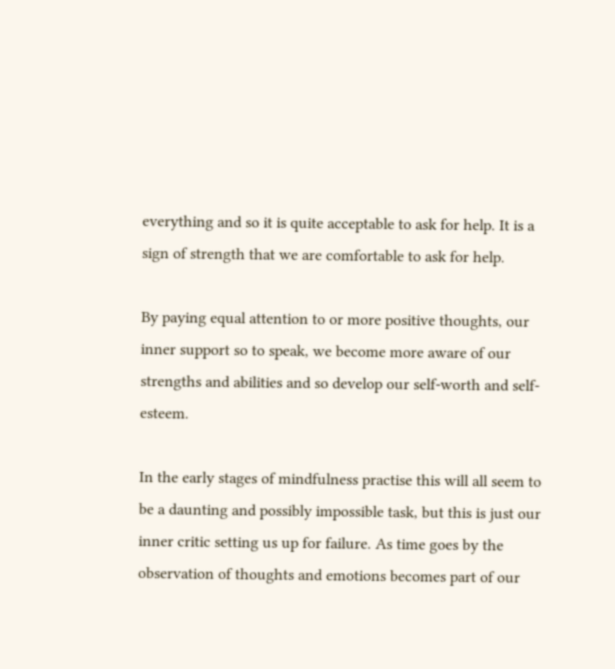everything and so it is quite acceptable to ask for help. It is a sign of strength that we are comfortable to ask for help.

By paying equal attention to or more positive thoughts, our inner support so to speak, we become more aware of our strengths and abilities and so develop our self-worth and self-esteem.

In the early stages of mindfulness practise this will all seem to be a daunting and possibly impossible task, but this is just our inner critic setting us up for failure. As time goes by the observation of thoughts and emotions becomes part of our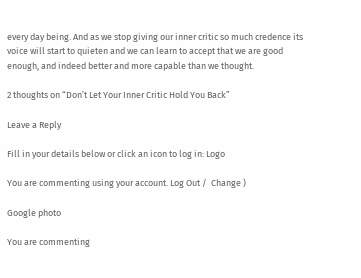every day being. And as we stop giving our inner critic so much credence its voice will start to quieten and we can learn to accept that we are good enough, and indeed better and more capable than we thought.

2 thoughts on “Don’t Let Your Inner Critic Hold You Back”

Leave a Reply

Fill in your details below or click an icon to log in: Logo

You are commenting using your account. Log Out /  Change )

Google photo

You are commenting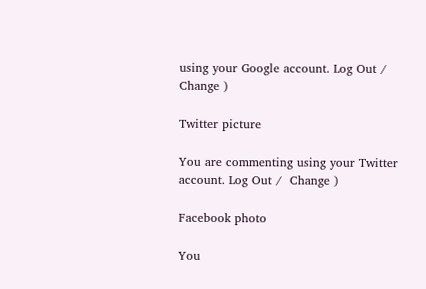using your Google account. Log Out /  Change )

Twitter picture

You are commenting using your Twitter account. Log Out /  Change )

Facebook photo

You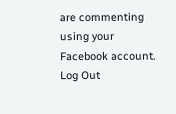are commenting using your Facebook account. Log Out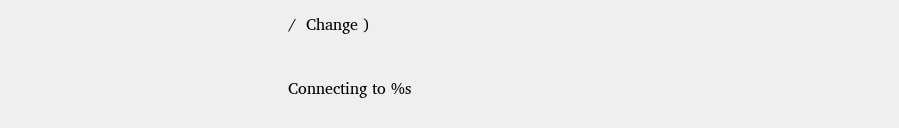/  Change )

Connecting to %s